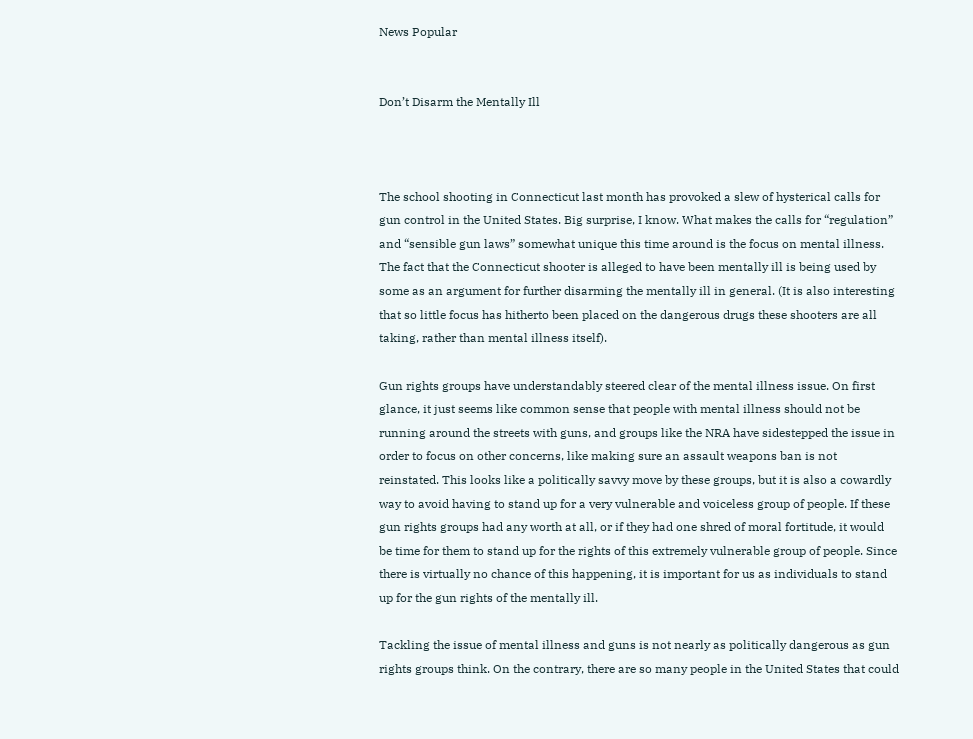News Popular


Don’t Disarm the Mentally Ill



The school shooting in Connecticut last month has provoked a slew of hysterical calls for gun control in the United States. Big surprise, I know. What makes the calls for “regulation” and “sensible gun laws” somewhat unique this time around is the focus on mental illness. The fact that the Connecticut shooter is alleged to have been mentally ill is being used by some as an argument for further disarming the mentally ill in general. (It is also interesting that so little focus has hitherto been placed on the dangerous drugs these shooters are all taking, rather than mental illness itself).

Gun rights groups have understandably steered clear of the mental illness issue. On first glance, it just seems like common sense that people with mental illness should not be running around the streets with guns, and groups like the NRA have sidestepped the issue in order to focus on other concerns, like making sure an assault weapons ban is not reinstated. This looks like a politically savvy move by these groups, but it is also a cowardly way to avoid having to stand up for a very vulnerable and voiceless group of people. If these gun rights groups had any worth at all, or if they had one shred of moral fortitude, it would be time for them to stand up for the rights of this extremely vulnerable group of people. Since there is virtually no chance of this happening, it is important for us as individuals to stand up for the gun rights of the mentally ill.

Tackling the issue of mental illness and guns is not nearly as politically dangerous as gun rights groups think. On the contrary, there are so many people in the United States that could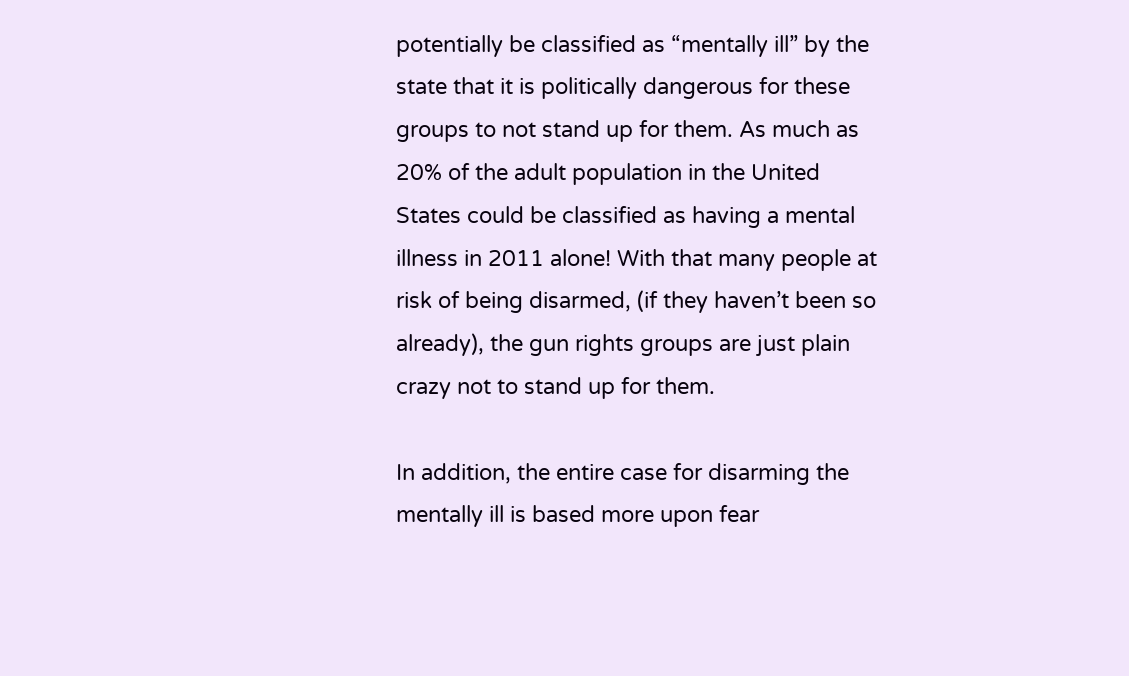potentially be classified as “mentally ill” by the state that it is politically dangerous for these groups to not stand up for them. As much as 20% of the adult population in the United States could be classified as having a mental illness in 2011 alone! With that many people at risk of being disarmed, (if they haven’t been so already), the gun rights groups are just plain crazy not to stand up for them.

In addition, the entire case for disarming the mentally ill is based more upon fear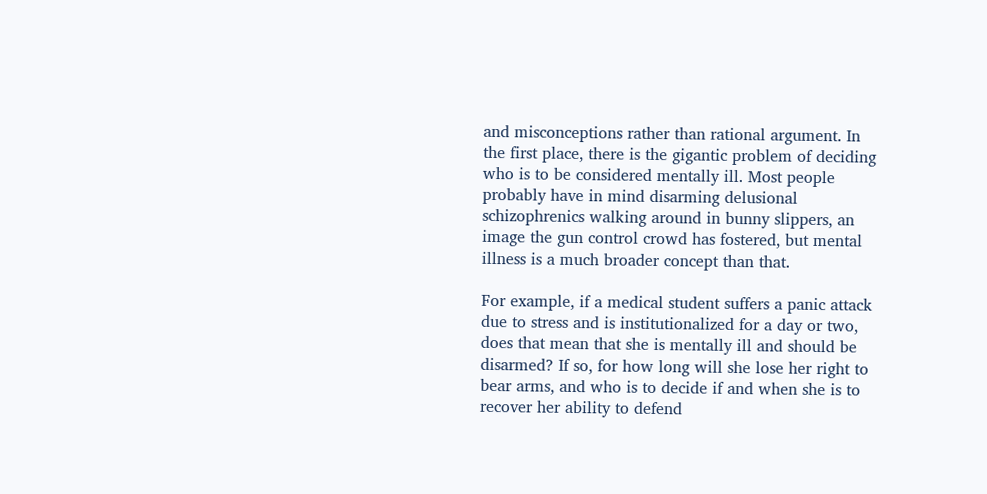and misconceptions rather than rational argument. In the first place, there is the gigantic problem of deciding who is to be considered mentally ill. Most people probably have in mind disarming delusional schizophrenics walking around in bunny slippers, an image the gun control crowd has fostered, but mental illness is a much broader concept than that.

For example, if a medical student suffers a panic attack due to stress and is institutionalized for a day or two, does that mean that she is mentally ill and should be disarmed? If so, for how long will she lose her right to bear arms, and who is to decide if and when she is to recover her ability to defend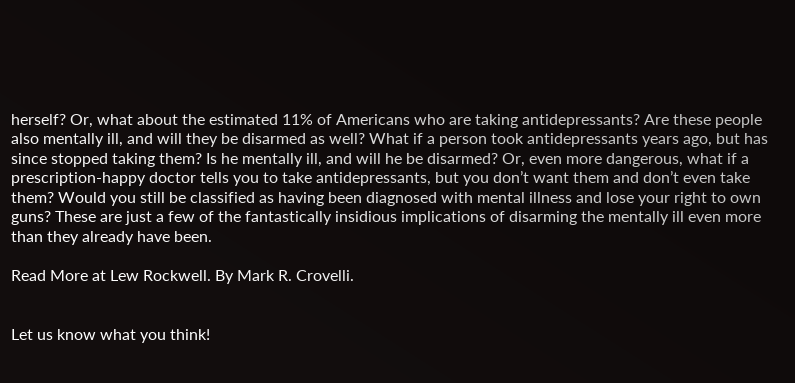herself? Or, what about the estimated 11% of Americans who are taking antidepressants? Are these people also mentally ill, and will they be disarmed as well? What if a person took antidepressants years ago, but has since stopped taking them? Is he mentally ill, and will he be disarmed? Or, even more dangerous, what if a prescription-happy doctor tells you to take antidepressants, but you don’t want them and don’t even take them? Would you still be classified as having been diagnosed with mental illness and lose your right to own guns? These are just a few of the fantastically insidious implications of disarming the mentally ill even more than they already have been.

Read More at Lew Rockwell. By Mark R. Crovelli.


Let us know what you think!